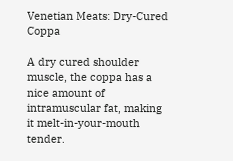Venetian Meats: Dry-Cured Coppa

A dry cured shoulder muscle, the coppa has a nice amount of intramuscular fat, making it melt-in-your-mouth tender.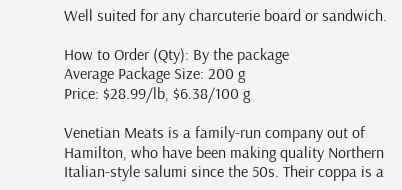Well suited for any charcuterie board or sandwich.

How to Order (Qty): By the package
Average Package Size: 200 g
Price: $28.99/lb, $6.38/100 g

Venetian Meats is a family-run company out of Hamilton, who have been making quality Northern Italian-style salumi since the 50s. Their coppa is a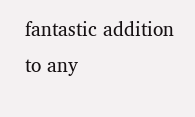fantastic addition to any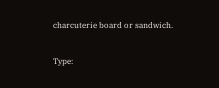charcuterie board or sandwich.

Type: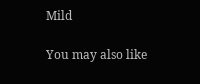Mild

You may also like